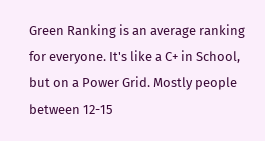Green Ranking is an average ranking for everyone. It's like a C+ in School, but on a Power Grid. Mostly people between 12-15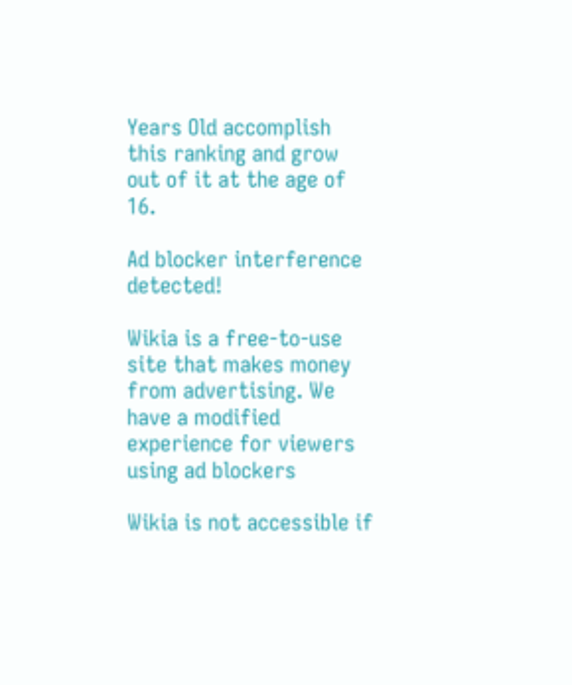Years Old accomplish this ranking and grow out of it at the age of 16.

Ad blocker interference detected!

Wikia is a free-to-use site that makes money from advertising. We have a modified experience for viewers using ad blockers

Wikia is not accessible if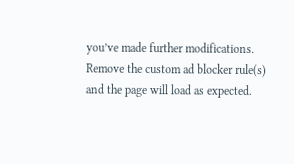you’ve made further modifications. Remove the custom ad blocker rule(s) and the page will load as expected.